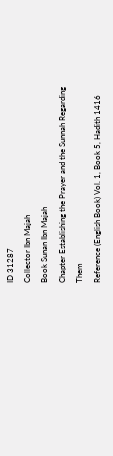ID 31287
Collector Ibn Majah
Book Sunan Ibn Majah
Chapter Establishing the Prayer and the Sunnah Regarding Them
Reference (English Book) Vol. 1, Book 5, Hadith 1416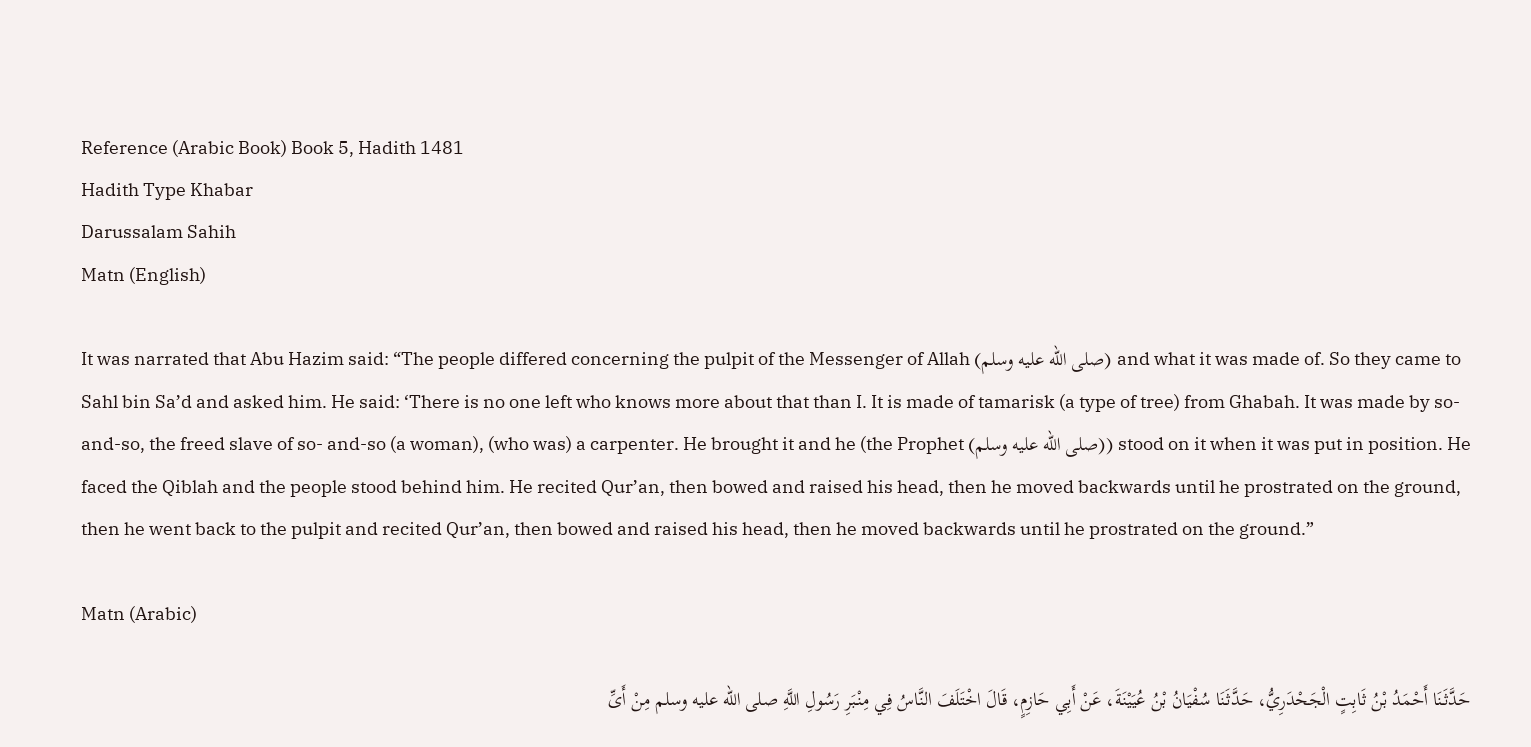Reference (Arabic Book) Book 5, Hadith 1481
Hadith Type Khabar
Darussalam Sahih
Matn (English)

It was narrated that Abu Hazim said: “The people differed concerning the pulpit of the Messenger of Allah (صلى الله عليه وسلم) and what it was made of. So they came to Sahl bin Sa’d and asked him. He said: ‘There is no one left who knows more about that than I. It is made of tamarisk (a type of tree) from Ghabah. It was made by so-and-so, the freed slave of so- and-so (a woman), (who was) a carpenter. He brought it and he (the Prophet (صلى الله عليه وسلم)) stood on it when it was put in position. He faced the Qiblah and the people stood behind him. He recited Qur’an, then bowed and raised his head, then he moved backwards until he prostrated on the ground, then he went back to the pulpit and recited Qur’an, then bowed and raised his head, then he moved backwards until he prostrated on the ground.”

Matn (Arabic)

حَدَّثَنَا أَحْمَدُ بْنُ ثَابِتٍ الْجَحْدَرِيُّ، حَدَّثَنَا سُفْيَانُ بْنُ عُيَيْنَةَ، عَنْ أَبِي حَازِمٍ، قَالَ اخْتَلَفَ النَّاسُ فِي مِنْبَرِ رَسُولِ اللَّهِ صلى الله عليه وسلم مِنْ أَىِّ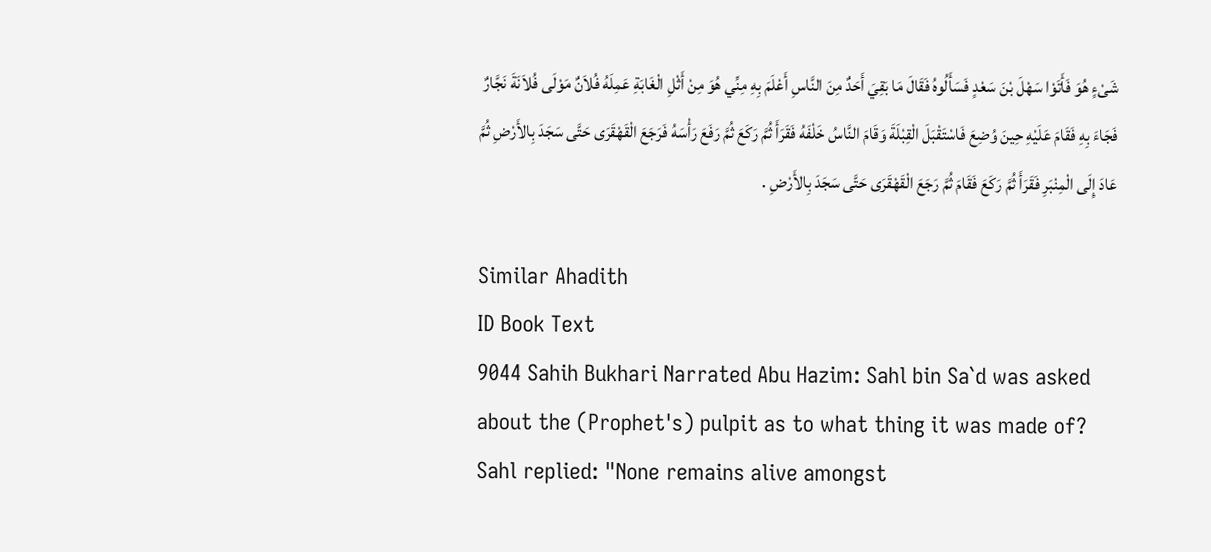شَىْءٍ هُوَ فَأَتَوْا سَهْلَ بْنَ سَعْدٍ فَسَأَلُوهُ فَقَالَ مَا بَقِيَ أَحَدٌ مِنَ النَّاسِ أَعْلَمَ بِهِ مِنِّي هُوَ مِنْ أَثْلِ الْغَابَةِ عَمِلَهُ فُلاَنٌ مَوْلَى فُلاَنَةَ نَجَّارٌ فَجَاءَ بِهِ فَقَامَ عَلَيْهِ حِينَ وُضِعَ فَاسْتَقْبَلَ الْقِبْلَةَ وَقَامَ النَّاسُ خَلْفَهُ فَقَرَأَ ثُمَّ رَكَعَ ثُمَّ رَفَعَ رَأْسَهُ فَرَجَعَ الْقَهْقَرَى حَتَّى سَجَدَ بِالأَرْضِ ثُمَّ عَادَ إِلَى الْمِنْبَرِ فَقَرَأَ ثُمَّ رَكَعَ فَقَامَ ثُمَّ رَجَعَ الْقَهْقَرَى حَتَّى سَجَدَ بِالأَرْضِ .

Similar Ahadith
ID Book Text
9044 Sahih Bukhari Narrated Abu Hazim: Sahl bin Sa`d was asked about the (Prophet's) pulpit as to what thing it was made of? Sahl replied: "None remains alive amongst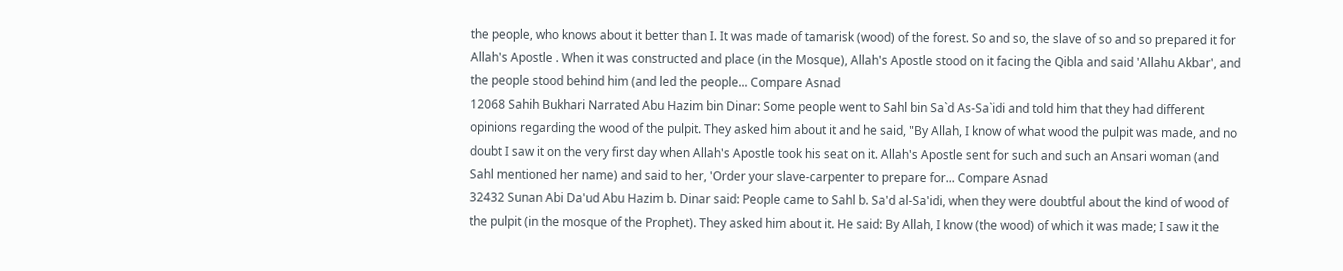the people, who knows about it better than I. It was made of tamarisk (wood) of the forest. So and so, the slave of so and so prepared it for Allah's Apostle . When it was constructed and place (in the Mosque), Allah's Apostle stood on it facing the Qibla and said 'Allahu Akbar', and the people stood behind him (and led the people... Compare Asnad
12068 Sahih Bukhari Narrated Abu Hazim bin Dinar: Some people went to Sahl bin Sa`d As-Sa`idi and told him that they had different opinions regarding the wood of the pulpit. They asked him about it and he said, "By Allah, I know of what wood the pulpit was made, and no doubt I saw it on the very first day when Allah's Apostle took his seat on it. Allah's Apostle sent for such and such an Ansari woman (and Sahl mentioned her name) and said to her, 'Order your slave-carpenter to prepare for... Compare Asnad
32432 Sunan Abi Da'ud Abu Hazim b. Dinar said: People came to Sahl b. Sa'd al-Sa'idi, when they were doubtful about the kind of wood of the pulpit (in the mosque of the Prophet). They asked him about it. He said: By Allah, I know (the wood) of which it was made; I saw it the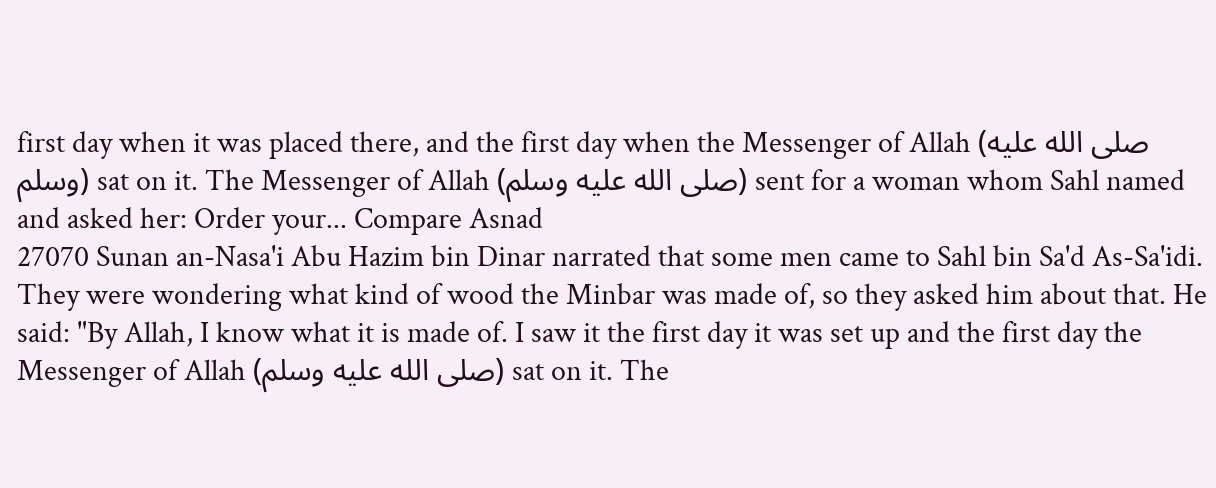first day when it was placed there, and the first day when the Messenger of Allah (صلى الله عليه وسلم) sat on it. The Messenger of Allah (صلى الله عليه وسلم) sent for a woman whom Sahl named and asked her: Order your... Compare Asnad
27070 Sunan an-Nasa'i Abu Hazim bin Dinar narrated that some men came to Sahl bin Sa'd As-Sa'idi. They were wondering what kind of wood the Minbar was made of, so they asked him about that. He said: "By Allah, I know what it is made of. I saw it the first day it was set up and the first day the Messenger of Allah (صلى الله عليه وسلم) sat on it. The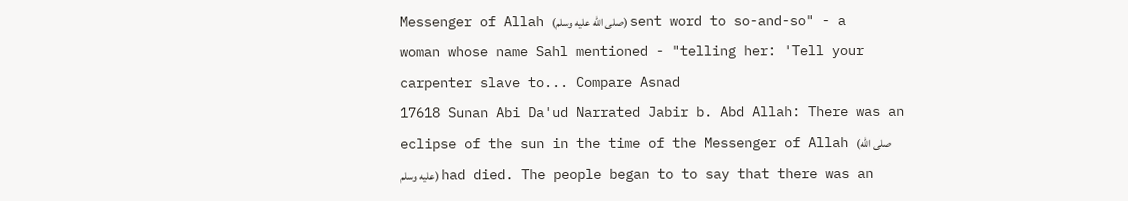Messenger of Allah (صلى الله عليه وسلم) sent word to so-and-so" - a woman whose name Sahl mentioned - "telling her: 'Tell your carpenter slave to... Compare Asnad
17618 Sunan Abi Da'ud Narrated Jabir b. Abd Allah: There was an eclipse of the sun in the time of the Messenger of Allah (صلى الله عليه وسلم) had died. The people began to to say that there was an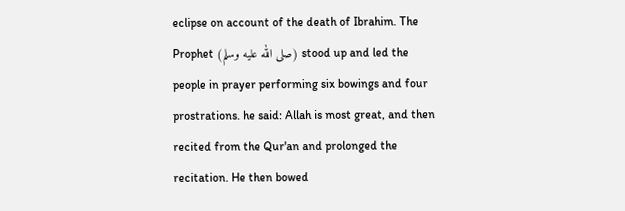eclipse on account of the death of Ibrahim. The Prophet (صلى الله عليه وسلم) stood up and led the people in prayer performing six bowings and four prostrations. he said: Allah is most great, and then recited from the Qur'an and prolonged the recitation. He then bowed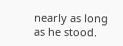nearly as long as he stood.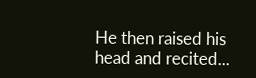He then raised his head and recited...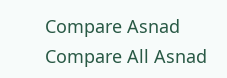Compare Asnad
Compare All Asnad